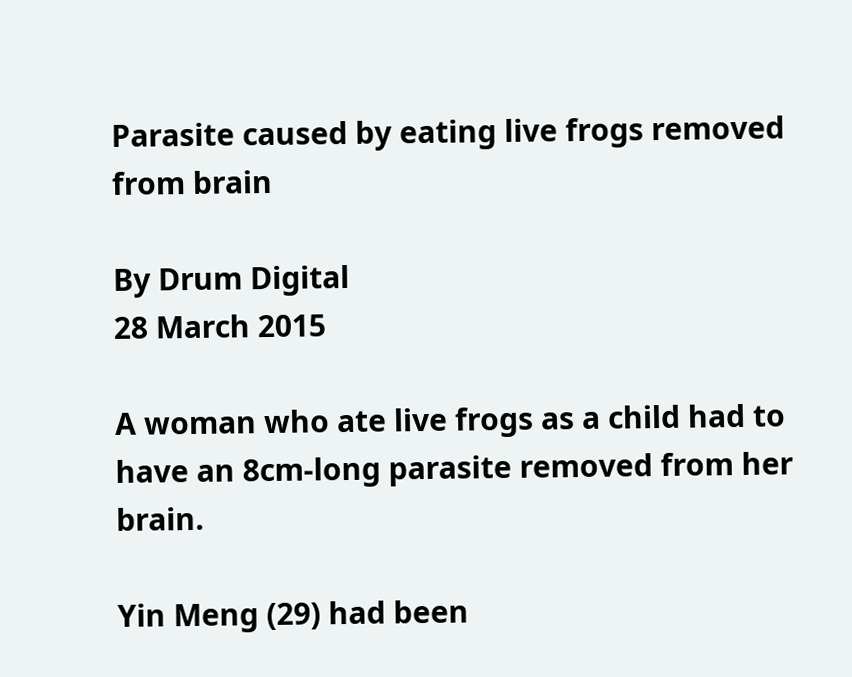Parasite caused by eating live frogs removed from brain

By Drum Digital
28 March 2015

A woman who ate live frogs as a child had to have an 8cm-long parasite removed from her brain.

Yin Meng (29) had been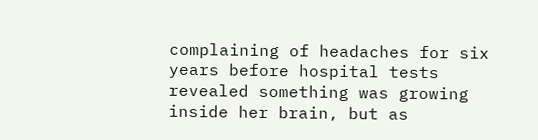complaining of headaches for six years before hospital tests revealed something was growing inside her brain, but as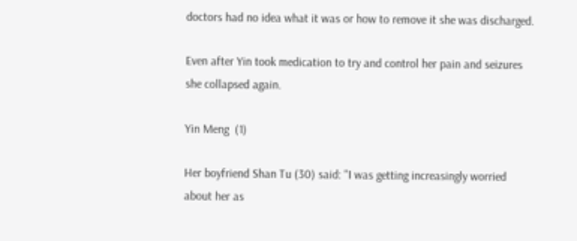doctors had no idea what it was or how to remove it she was discharged.

Even after Yin took medication to try and control her pain and seizures she collapsed again.

Yin Meng  (1)

Her boyfriend Shan Tu (30) said: "I was getting increasingly worried about her as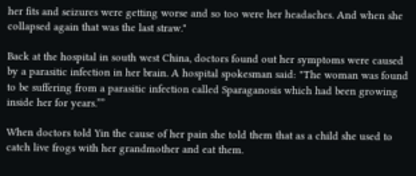her fits and seizures were getting worse and so too were her headaches. And when she collapsed again that was the last straw."

Back at the hospital in south west China, doctors found out her symptoms were caused by a parasitic infection in her brain. A hospital spokesman said: "The woman was found to be suffering from a parasitic infection called Sparaganosis which had been growing inside her for years.””

When doctors told Yin the cause of her pain she told them that as a child she used to catch live frogs with her grandmother and eat them.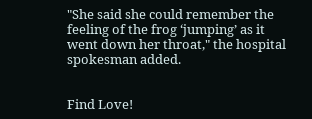"She said she could remember the feeling of the frog ‘jumping’ as it went down her throat," the hospital spokesman added.


Find Love!